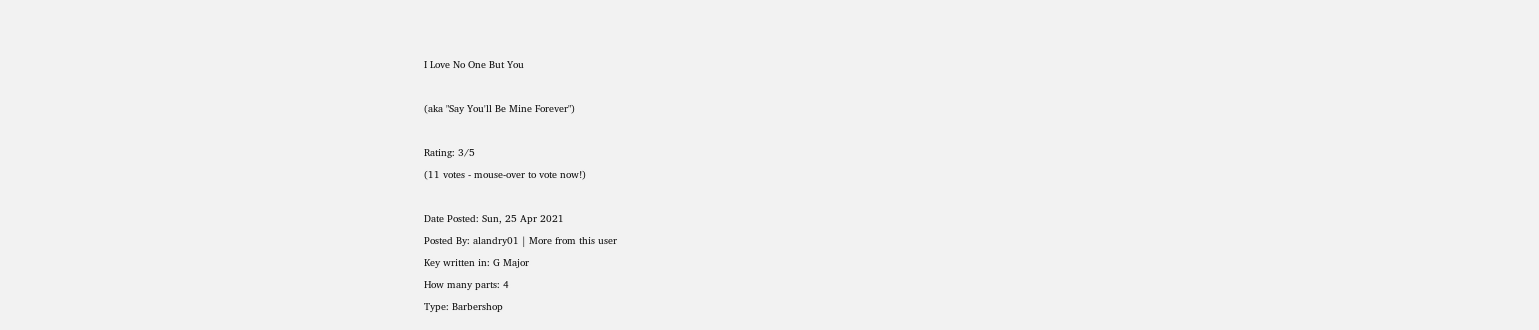I Love No One But You

(aka "Say You'll Be Mine Forever")

Rating: 3/5
(11 votes - mouse-over to vote now!)

Date Posted: Sun, 25 Apr 2021
Posted By: alandry01 | More from this user
Key written in: G Major
How many parts: 4
Type: Barbershop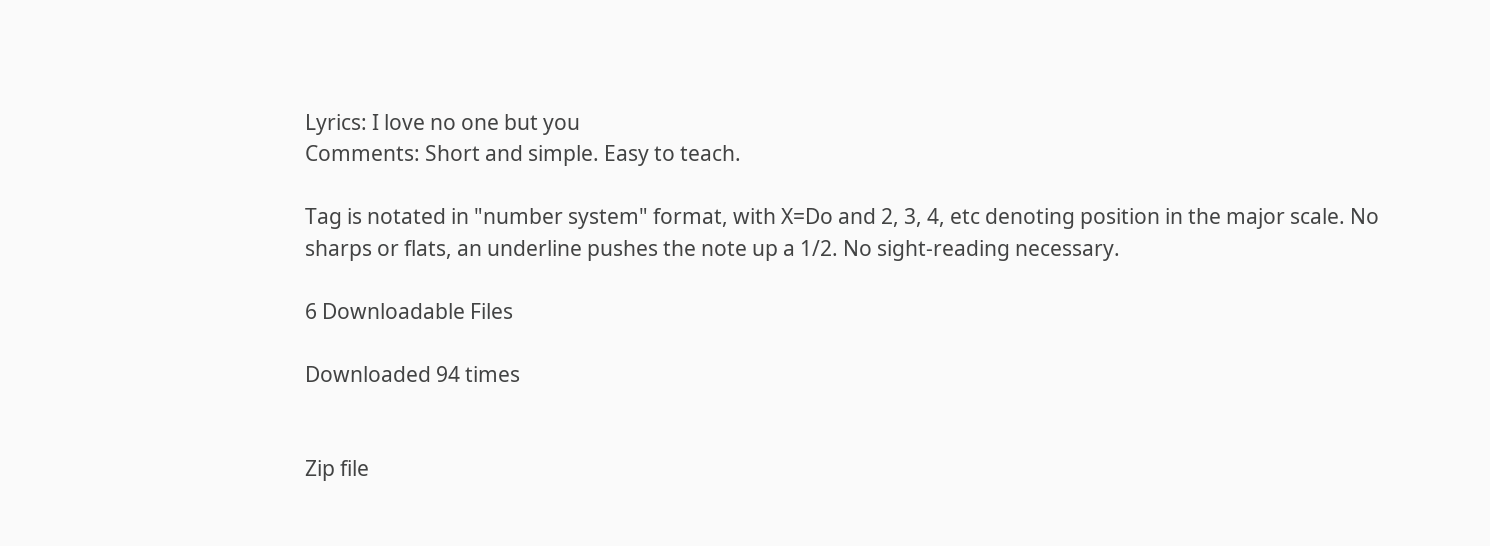Lyrics: I love no one but you
Comments: Short and simple. Easy to teach.

Tag is notated in "number system" format, with X=Do and 2, 3, 4, etc denoting position in the major scale. No sharps or flats, an underline pushes the note up a 1/2. No sight-reading necessary.

6 Downloadable Files

Downloaded 94 times


Zip file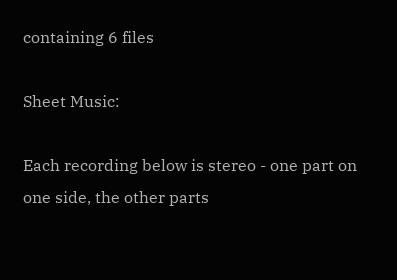containing 6 files

Sheet Music:

Each recording below is stereo - one part on one side, the other parts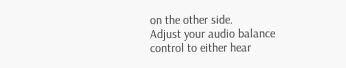on the other side.
Adjust your audio balance control to either hear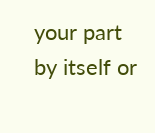your part by itself or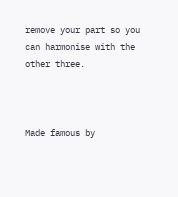remove your part so you can harmonise with the other three.



Made famous by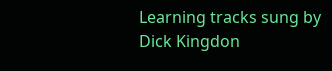Learning tracks sung by
Dick Kingdon